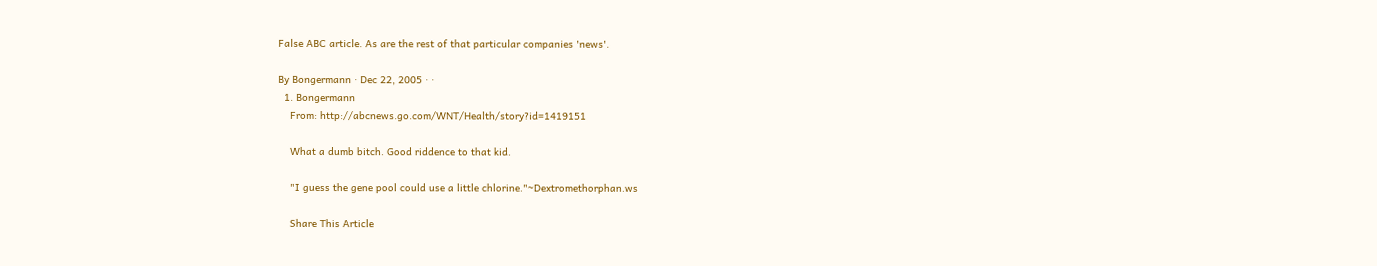False ABC article. As are the rest of that particular companies 'news'.

By Bongermann · Dec 22, 2005 · ·
  1. Bongermann
    From: http://abcnews.go.com/WNT/Health/story?id=1419151

    What a dumb bitch. Good riddence to that kid.

    "I guess the gene pool could use a little chlorine."~Dextromethorphan.ws

    Share This Article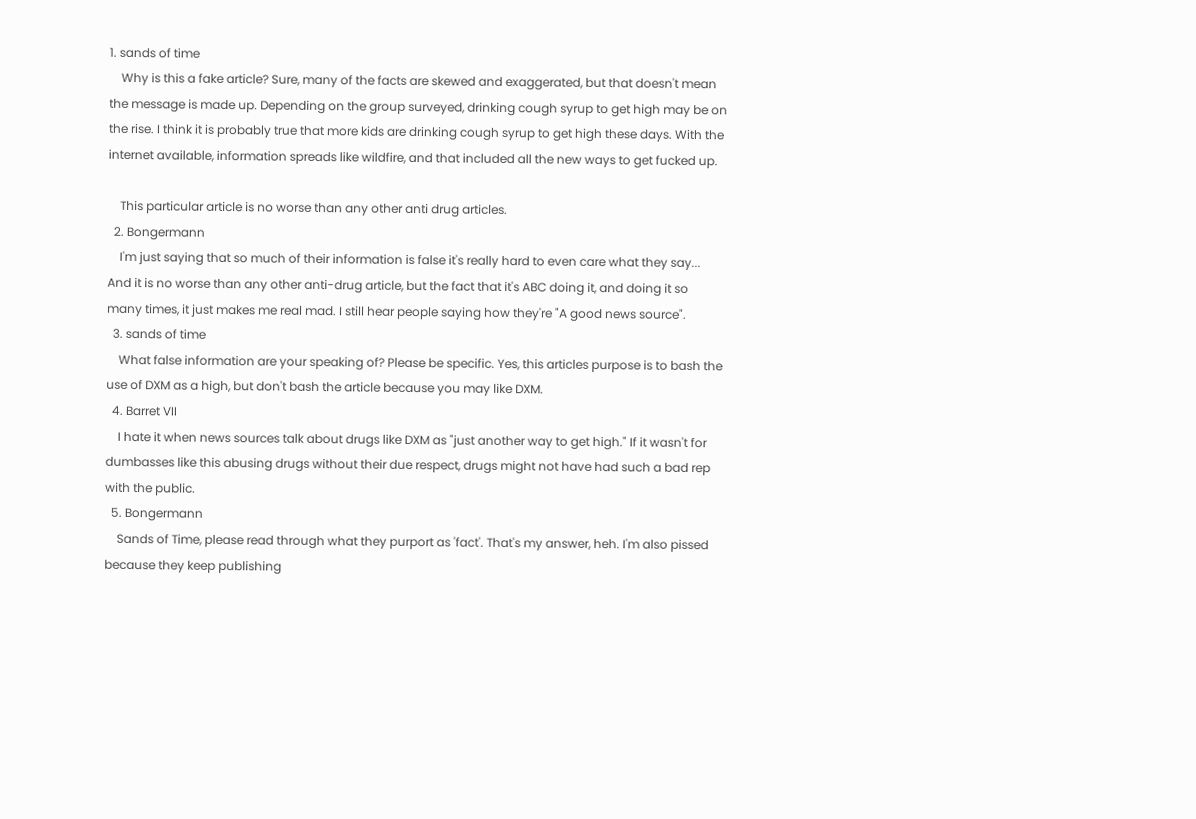1. sands of time
    Why is this a fake article? Sure, many of the facts are skewed and exaggerated, but that doesn't mean the message is made up. Depending on the group surveyed, drinking cough syrup to get high may be on the rise. I think it is probably true that more kids are drinking cough syrup to get high these days. With the internet available, information spreads like wildfire, and that included all the new ways to get fucked up.

    This particular article is no worse than any other anti drug articles.
  2. Bongermann
    I'm just saying that so much of their information is false it's really hard to even care what they say... And it is no worse than any other anti-drug article, but the fact that it's ABC doing it, and doing it so many times, it just makes me real mad. I still hear people saying how they're "A good news source".
  3. sands of time
    What false information are your speaking of? Please be specific. Yes, this articles purpose is to bash the use of DXM as a high, but don't bash the article because you may like DXM.
  4. Barret VII
    I hate it when news sources talk about drugs like DXM as "just another way to get high." If it wasn't for dumbasses like this abusing drugs without their due respect, drugs might not have had such a bad rep with the public.
  5. Bongermann
    Sands of Time, please read through what they purport as 'fact'. That's my answer, heh. I'm also pissed because they keep publishing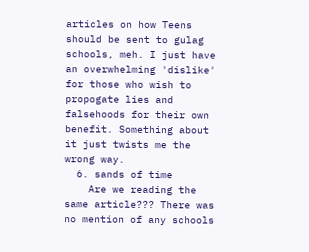articles on how Teens should be sent to gulag schools, meh. I just have an overwhelming 'dislike' for those who wish to propogate lies and falsehoods for their own benefit. Something about it just twists me the wrong way.
  6. sands of time
    Are we reading the same article??? There was no mention of any schools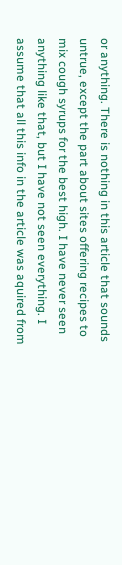or anything. There is nothing in this article that sounds untrue, except the part about sites offering recipes to mix cough syrups for the best high. I have never seen anything like that, but I have not seen everything. I assume that all this info in the article was aquired from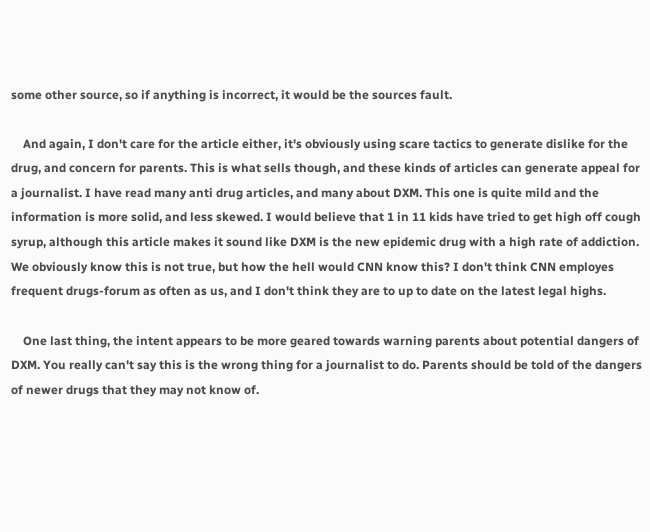some other source, so if anything is incorrect, it would be the sources fault.

    And again, I don't care for the article either, it's obviously using scare tactics to generate dislike for the drug, and concern for parents. This is what sells though, and these kinds of articles can generate appeal for a journalist. I have read many anti drug articles, and many about DXM. This one is quite mild and the information is more solid, and less skewed. I would believe that 1 in 11 kids have tried to get high off cough syrup, although this article makes it sound like DXM is the new epidemic drug with a high rate of addiction. We obviously know this is not true, but how the hell would CNN know this? I don't think CNN employes frequent drugs-forum as often as us, and I don't think they are to up to date on the latest legal highs.

    One last thing, the intent appears to be more geared towards warning parents about potential dangers of DXM. You really can't say this is the wrong thing for a journalist to do. Parents should be told of the dangers of newer drugs that they may not know of.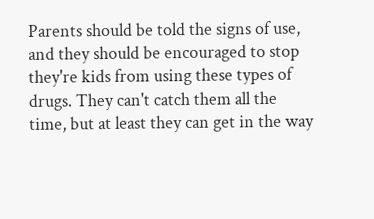Parents should be told the signs of use, and they should be encouraged to stop they're kids from using these types of drugs. They can't catch them all the time, but at least they can get in the way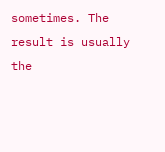sometimes. The result is usually the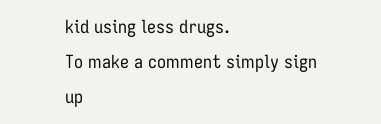kid using less drugs.
To make a comment simply sign up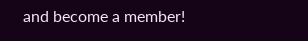and become a member!